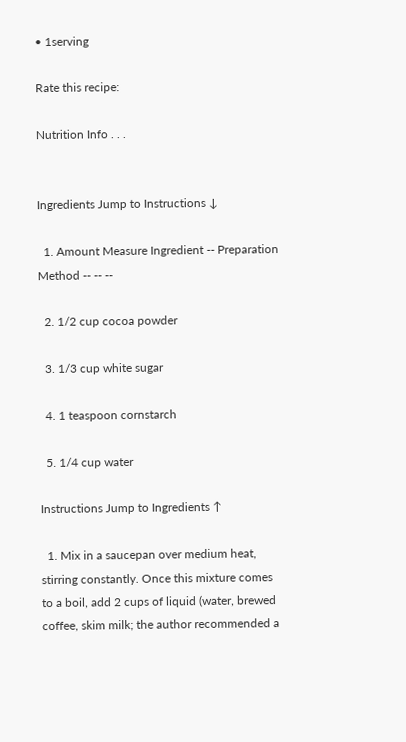• 1serving

Rate this recipe:

Nutrition Info . . .


Ingredients Jump to Instructions ↓

  1. Amount Measure Ingredient -- Preparation Method -- -- --

  2. 1/2 cup cocoa powder

  3. 1/3 cup white sugar

  4. 1 teaspoon cornstarch

  5. 1/4 cup water

Instructions Jump to Ingredients ↑

  1. Mix in a saucepan over medium heat, stirring constantly. Once this mixture comes to a boil, add 2 cups of liquid (water, brewed coffee, skim milk; the author recommended a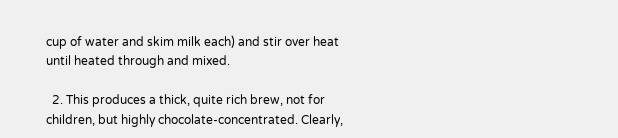cup of water and skim milk each) and stir over heat until heated through and mixed.

  2. This produces a thick, quite rich brew, not for children, but highly chocolate-concentrated. Clearly,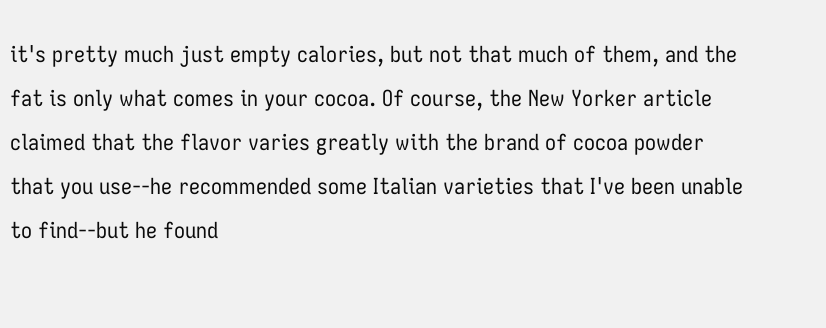it's pretty much just empty calories, but not that much of them, and the fat is only what comes in your cocoa. Of course, the New Yorker article claimed that the flavor varies greatly with the brand of cocoa powder that you use--he recommended some Italian varieties that I've been unable to find--but he found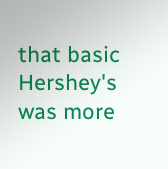that basic Hershey's was more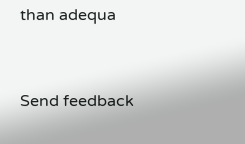than adequa


Send feedback